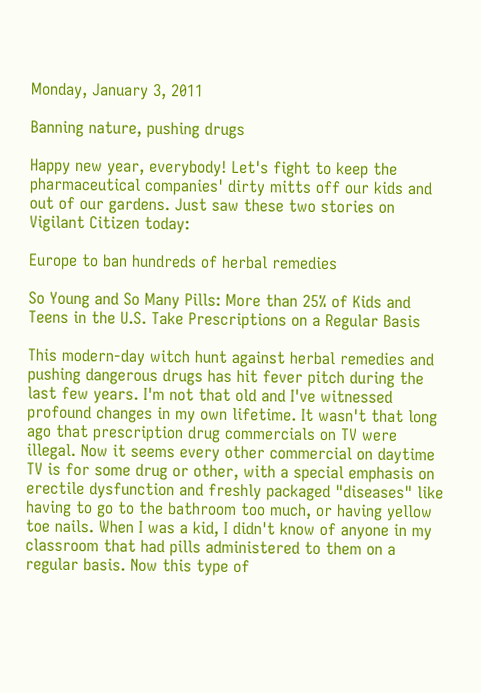Monday, January 3, 2011

Banning nature, pushing drugs

Happy new year, everybody! Let's fight to keep the pharmaceutical companies' dirty mitts off our kids and out of our gardens. Just saw these two stories on Vigilant Citizen today:

Europe to ban hundreds of herbal remedies

So Young and So Many Pills: More than 25% of Kids and Teens in the U.S. Take Prescriptions on a Regular Basis

This modern-day witch hunt against herbal remedies and pushing dangerous drugs has hit fever pitch during the last few years. I'm not that old and I've witnessed profound changes in my own lifetime. It wasn't that long ago that prescription drug commercials on TV were illegal. Now it seems every other commercial on daytime TV is for some drug or other, with a special emphasis on erectile dysfunction and freshly packaged "diseases" like having to go to the bathroom too much, or having yellow toe nails. When I was a kid, I didn't know of anyone in my classroom that had pills administered to them on a regular basis. Now this type of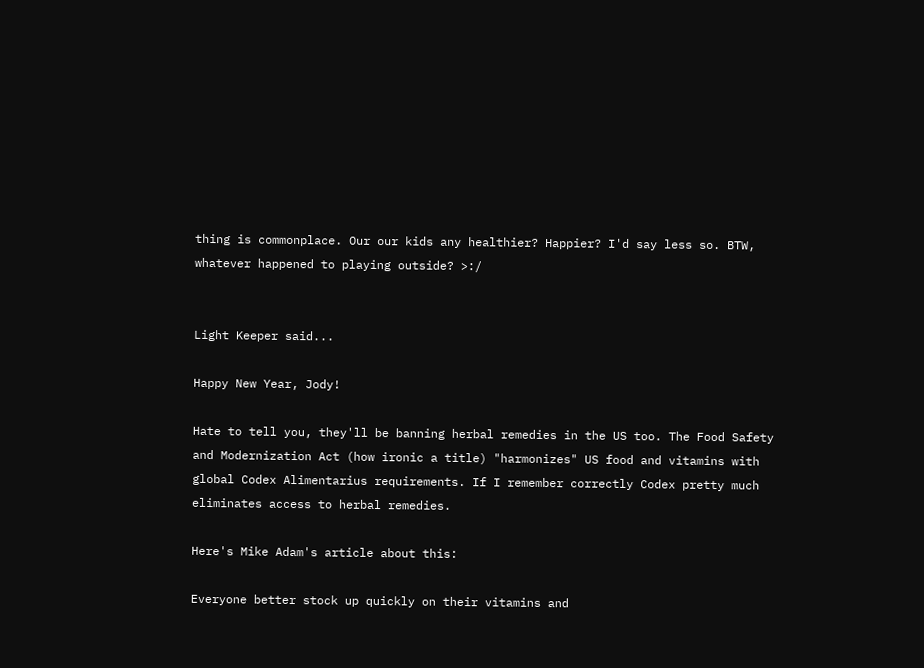thing is commonplace. Our our kids any healthier? Happier? I'd say less so. BTW, whatever happened to playing outside? >:/


Light Keeper said...

Happy New Year, Jody!

Hate to tell you, they'll be banning herbal remedies in the US too. The Food Safety and Modernization Act (how ironic a title) "harmonizes" US food and vitamins with global Codex Alimentarius requirements. If I remember correctly Codex pretty much eliminates access to herbal remedies.

Here's Mike Adam's article about this:

Everyone better stock up quickly on their vitamins and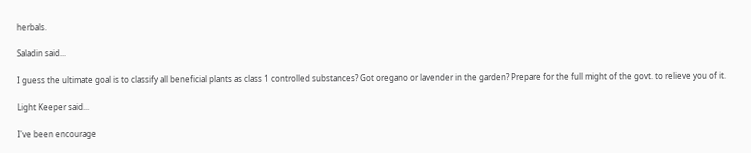herbals.

Saladin said...

I guess the ultimate goal is to classify all beneficial plants as class 1 controlled substances? Got oregano or lavender in the garden? Prepare for the full might of the govt. to relieve you of it.

Light Keeper said...

I've been encourage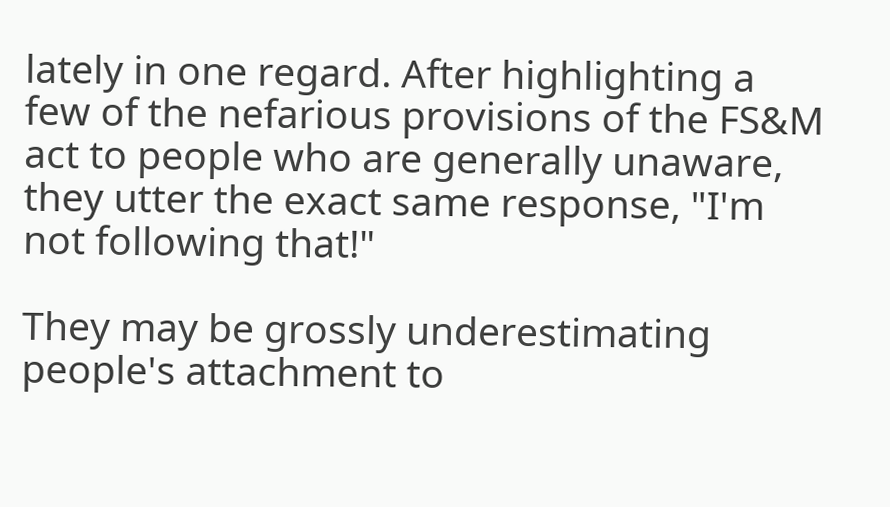lately in one regard. After highlighting a few of the nefarious provisions of the FS&M act to people who are generally unaware, they utter the exact same response, "I'm not following that!"

They may be grossly underestimating people's attachment to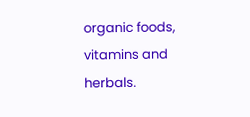organic foods, vitamins and herbals.